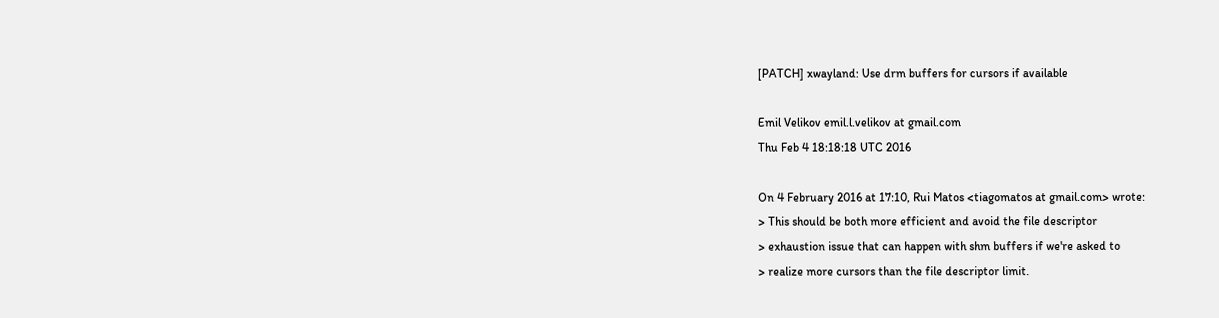[PATCH] xwayland: Use drm buffers for cursors if available

Emil Velikov emil.l.velikov at gmail.com
Thu Feb 4 18:18:18 UTC 2016

On 4 February 2016 at 17:10, Rui Matos <tiagomatos at gmail.com> wrote:
> This should be both more efficient and avoid the file descriptor
> exhaustion issue that can happen with shm buffers if we're asked to
> realize more cursors than the file descriptor limit.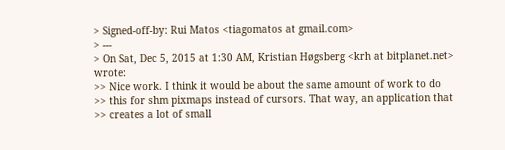> Signed-off-by: Rui Matos <tiagomatos at gmail.com>
> ---
> On Sat, Dec 5, 2015 at 1:30 AM, Kristian Høgsberg <krh at bitplanet.net> wrote:
>> Nice work. I think it would be about the same amount of work to do
>> this for shm pixmaps instead of cursors. That way, an application that
>> creates a lot of small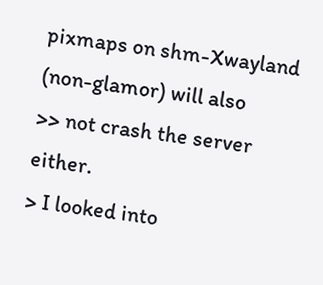pixmaps on shm-Xwayland (non-glamor) will also
>> not crash the server either.
> I looked into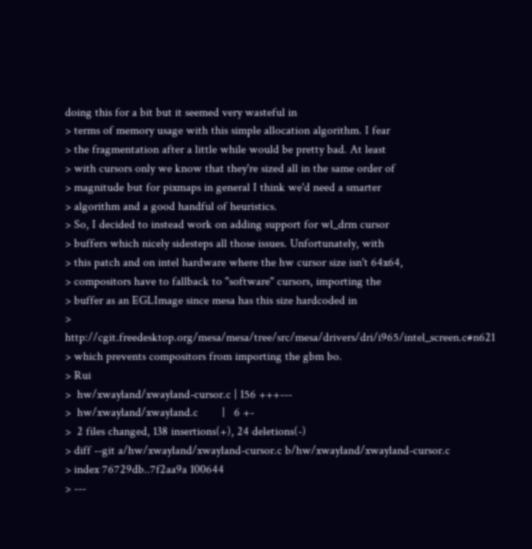doing this for a bit but it seemed very wasteful in
> terms of memory usage with this simple allocation algorithm. I fear
> the fragmentation after a little while would be pretty bad. At least
> with cursors only we know that they're sized all in the same order of
> magnitude but for pixmaps in general I think we'd need a smarter
> algorithm and a good handful of heuristics.
> So, I decided to instead work on adding support for wl_drm cursor
> buffers which nicely sidesteps all those issues. Unfortunately, with
> this patch and on intel hardware where the hw cursor size isn't 64x64,
> compositors have to fallback to "software" cursors, importing the
> buffer as an EGLImage since mesa has this size hardcoded in
> http://cgit.freedesktop.org/mesa/mesa/tree/src/mesa/drivers/dri/i965/intel_screen.c#n621
> which prevents compositors from importing the gbm bo.
> Rui
>  hw/xwayland/xwayland-cursor.c | 156 +++---
>  hw/xwayland/xwayland.c        |   6 +-
>  2 files changed, 138 insertions(+), 24 deletions(-)
> diff --git a/hw/xwayland/xwayland-cursor.c b/hw/xwayland/xwayland-cursor.c
> index 76729db..7f2aa9a 100644
> ---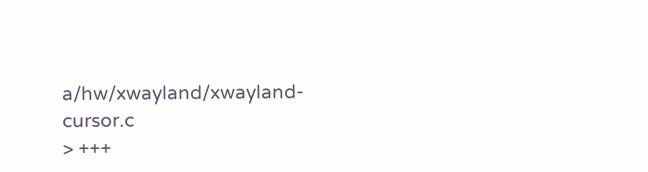a/hw/xwayland/xwayland-cursor.c
> +++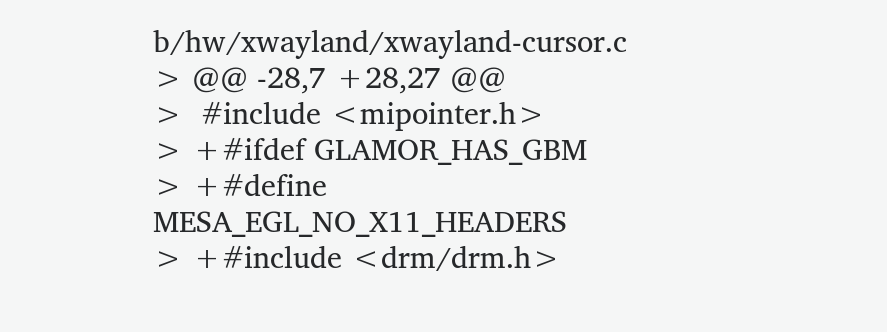b/hw/xwayland/xwayland-cursor.c
> @@ -28,7 +28,27 @@
>  #include <mipointer.h>
> +#ifdef GLAMOR_HAS_GBM
> +#define MESA_EGL_NO_X11_HEADERS
> +#include <drm/drm.h>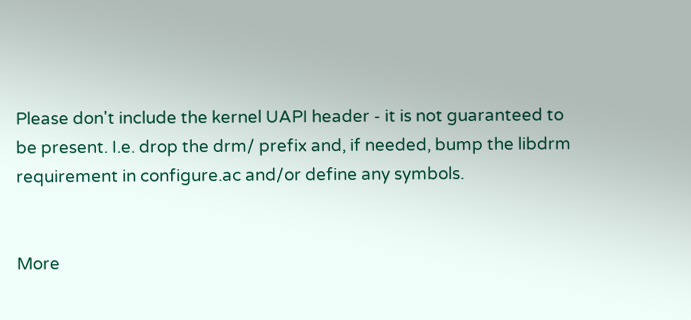Please don't include the kernel UAPI header - it is not guaranteed to
be present. I.e. drop the drm/ prefix and, if needed, bump the libdrm
requirement in configure.ac and/or define any symbols.


More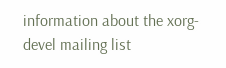information about the xorg-devel mailing list